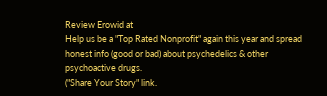Review Erowid at
Help us be a "Top Rated Nonprofit" again this year and spread
honest info (good or bad) about psychedelics & other psychoactive drugs.
("Share Your Story" link.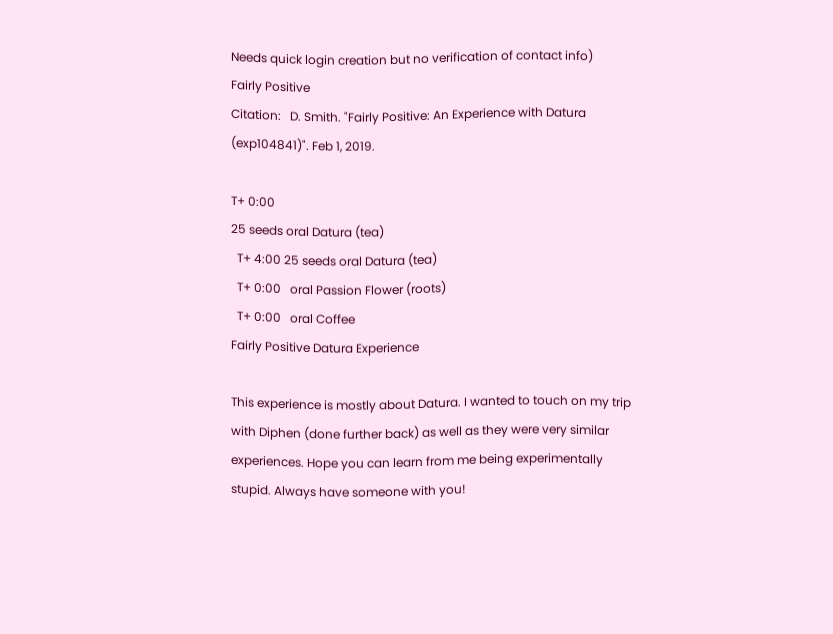Needs quick login creation but no verification of contact info)
Fairly Positive
Citation:   D. Smith. "Fairly Positive: An Experience with Datura (exp104841)". Feb 1, 2019.

T+ 0:00
25 seeds oral Datura (tea)
  T+ 4:00 25 seeds oral Datura (tea)
  T+ 0:00   oral Passion Flower (roots)
  T+ 0:00   oral Coffee
Fairly Positive Datura Experience

This experience is mostly about Datura. I wanted to touch on my trip with Diphen (done further back) as well as they were very similar experiences. Hope you can learn from me being experimentally stupid. Always have someone with you!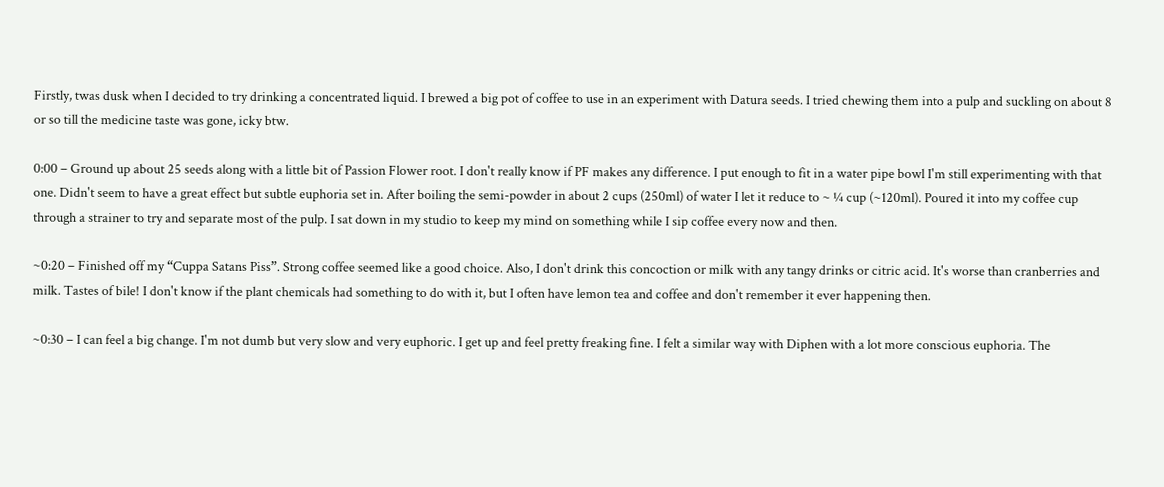Firstly, twas dusk when I decided to try drinking a concentrated liquid. I brewed a big pot of coffee to use in an experiment with Datura seeds. I tried chewing them into a pulp and suckling on about 8 or so till the medicine taste was gone, icky btw.

0:00 – Ground up about 25 seeds along with a little bit of Passion Flower root. I don't really know if PF makes any difference. I put enough to fit in a water pipe bowl I'm still experimenting with that one. Didn't seem to have a great effect but subtle euphoria set in. After boiling the semi-powder in about 2 cups (250ml) of water I let it reduce to ~ ¼ cup (~120ml). Poured it into my coffee cup through a strainer to try and separate most of the pulp. I sat down in my studio to keep my mind on something while I sip coffee every now and then.

~0:20 – Finished off my “Cuppa Satans Piss”. Strong coffee seemed like a good choice. Also, I don't drink this concoction or milk with any tangy drinks or citric acid. It's worse than cranberries and milk. Tastes of bile! I don't know if the plant chemicals had something to do with it, but I often have lemon tea and coffee and don't remember it ever happening then.

~0:30 – I can feel a big change. I'm not dumb but very slow and very euphoric. I get up and feel pretty freaking fine. I felt a similar way with Diphen with a lot more conscious euphoria. The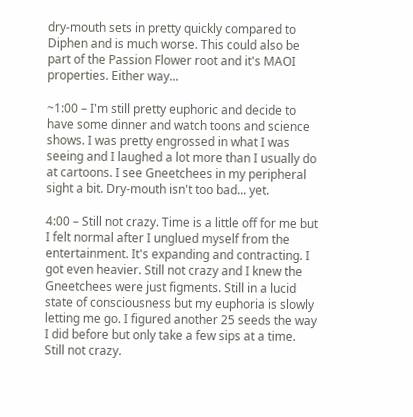dry-mouth sets in pretty quickly compared to Diphen and is much worse. This could also be part of the Passion Flower root and it's MAOI properties. Either way...

~1:00 – I'm still pretty euphoric and decide to have some dinner and watch toons and science shows. I was pretty engrossed in what I was seeing and I laughed a lot more than I usually do at cartoons. I see Gneetchees in my peripheral sight a bit. Dry-mouth isn't too bad... yet.

4:00 – Still not crazy. Time is a little off for me but I felt normal after I unglued myself from the entertainment. It's expanding and contracting. I got even heavier. Still not crazy and I knew the Gneetchees were just figments. Still in a lucid state of consciousness but my euphoria is slowly letting me go. I figured another 25 seeds the way I did before but only take a few sips at a time. Still not crazy.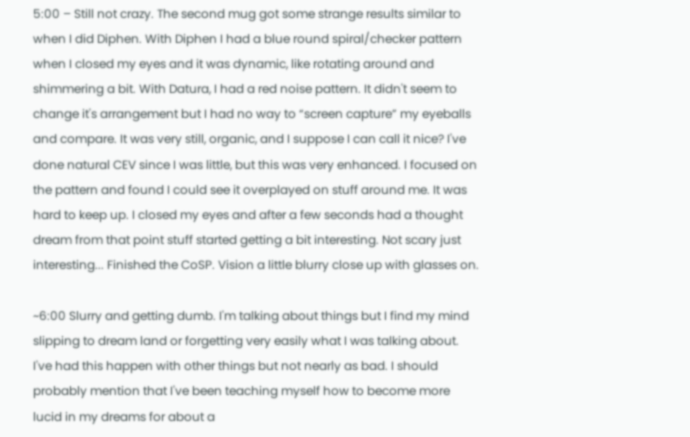5:00 – Still not crazy. The second mug got some strange results similar to when I did Diphen. With Diphen I had a blue round spiral/checker pattern when I closed my eyes and it was dynamic, like rotating around and shimmering a bit. With Datura, I had a red noise pattern. It didn't seem to change it's arrangement but I had no way to “screen capture” my eyeballs and compare. It was very still, organic, and I suppose I can call it nice? I've done natural CEV since I was little, but this was very enhanced. I focused on the pattern and found I could see it overplayed on stuff around me. It was hard to keep up. I closed my eyes and after a few seconds had a thought dream from that point stuff started getting a bit interesting. Not scary just interesting... Finished the CoSP. Vision a little blurry close up with glasses on.

~6:00 Slurry and getting dumb. I'm talking about things but I find my mind slipping to dream land or forgetting very easily what I was talking about. I've had this happen with other things but not nearly as bad. I should probably mention that I've been teaching myself how to become more lucid in my dreams for about a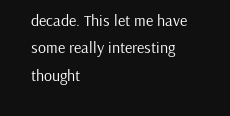decade. This let me have some really interesting thought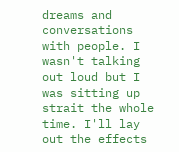dreams and conversations with people. I wasn't talking out loud but I was sitting up strait the whole time. I'll lay out the effects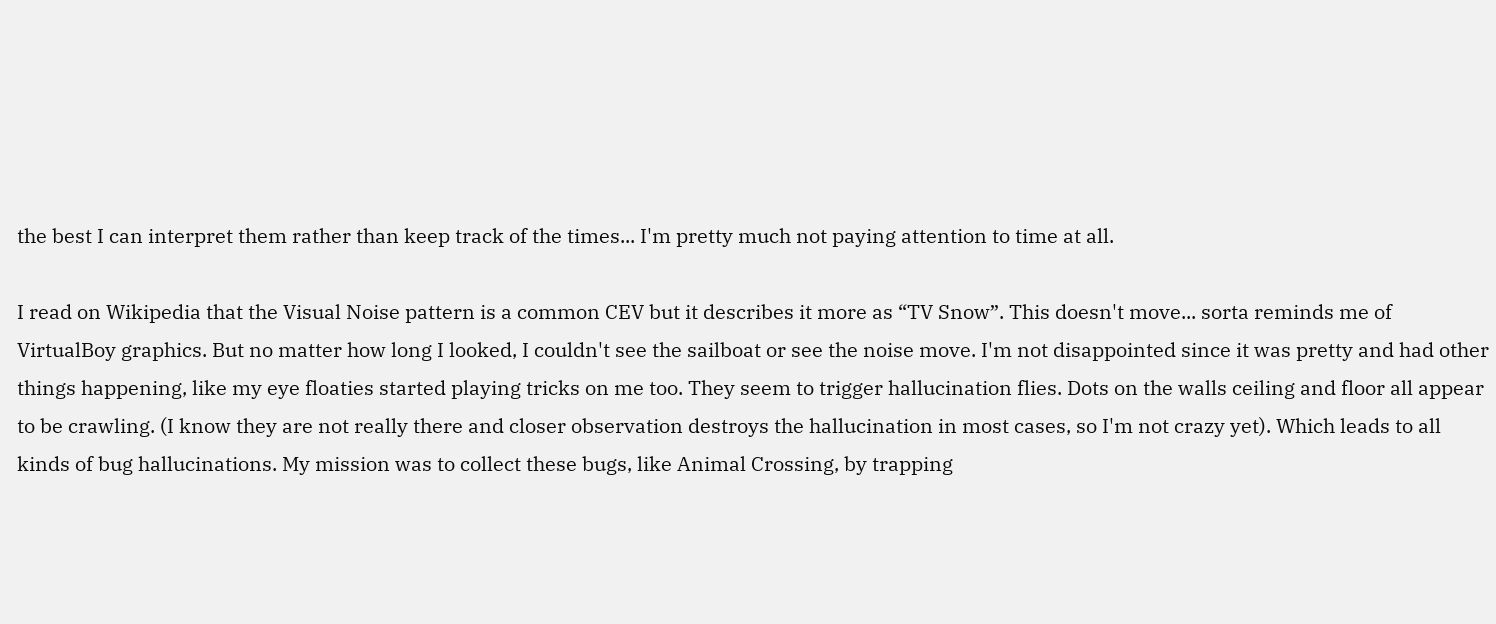the best I can interpret them rather than keep track of the times... I'm pretty much not paying attention to time at all.

I read on Wikipedia that the Visual Noise pattern is a common CEV but it describes it more as “TV Snow”. This doesn't move... sorta reminds me of VirtualBoy graphics. But no matter how long I looked, I couldn't see the sailboat or see the noise move. I'm not disappointed since it was pretty and had other things happening, like my eye floaties started playing tricks on me too. They seem to trigger hallucination flies. Dots on the walls ceiling and floor all appear to be crawling. (I know they are not really there and closer observation destroys the hallucination in most cases, so I'm not crazy yet). Which leads to all kinds of bug hallucinations. My mission was to collect these bugs, like Animal Crossing, by trapping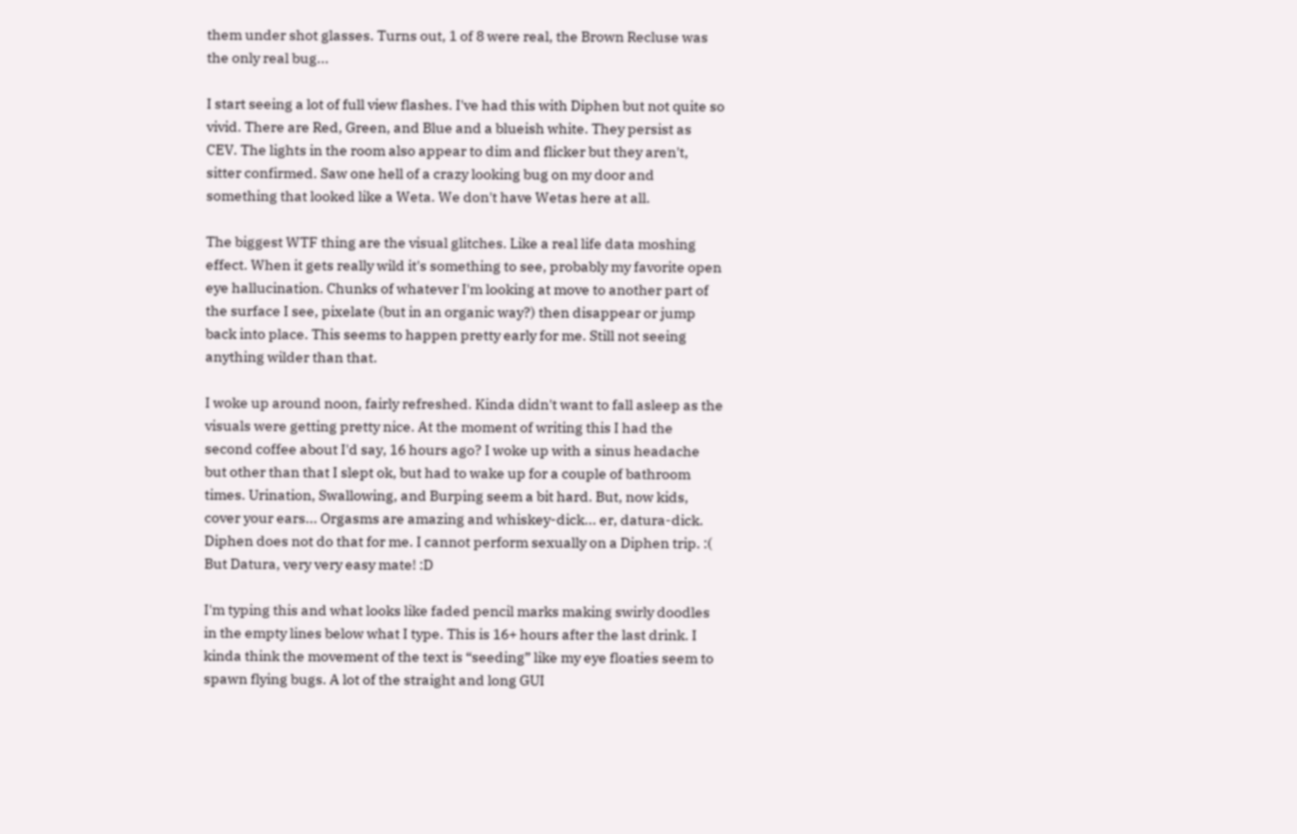them under shot glasses. Turns out, 1 of 8 were real, the Brown Recluse was the only real bug...

I start seeing a lot of full view flashes. I've had this with Diphen but not quite so vivid. There are Red, Green, and Blue and a blueish white. They persist as CEV. The lights in the room also appear to dim and flicker but they aren't, sitter confirmed. Saw one hell of a crazy looking bug on my door and something that looked like a Weta. We don't have Wetas here at all.

The biggest WTF thing are the visual glitches. Like a real life data moshing effect. When it gets really wild it's something to see, probably my favorite open eye hallucination. Chunks of whatever I'm looking at move to another part of the surface I see, pixelate (but in an organic way?) then disappear or jump back into place. This seems to happen pretty early for me. Still not seeing anything wilder than that.

I woke up around noon, fairly refreshed. Kinda didn't want to fall asleep as the visuals were getting pretty nice. At the moment of writing this I had the second coffee about I'd say, 16 hours ago? I woke up with a sinus headache but other than that I slept ok, but had to wake up for a couple of bathroom times. Urination, Swallowing, and Burping seem a bit hard. But, now kids, cover your ears... Orgasms are amazing and whiskey-dick... er, datura-dick. Diphen does not do that for me. I cannot perform sexually on a Diphen trip. :( But Datura, very very easy mate! :D

I'm typing this and what looks like faded pencil marks making swirly doodles in the empty lines below what I type. This is 16+ hours after the last drink. I kinda think the movement of the text is “seeding” like my eye floaties seem to spawn flying bugs. A lot of the straight and long GUI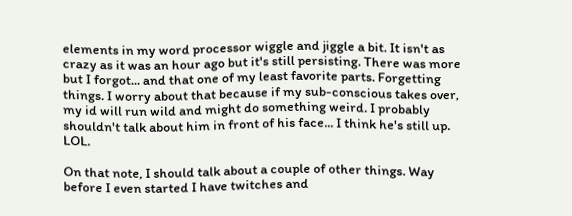elements in my word processor wiggle and jiggle a bit. It isn't as crazy as it was an hour ago but it's still persisting. There was more but I forgot... and that one of my least favorite parts. Forgetting things. I worry about that because if my sub-conscious takes over, my id will run wild and might do something weird. I probably shouldn't talk about him in front of his face... I think he's still up. LOL.

On that note, I should talk about a couple of other things. Way before I even started I have twitches and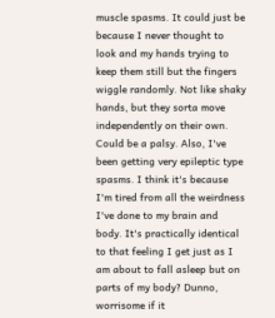muscle spasms. It could just be because I never thought to look and my hands trying to keep them still but the fingers wiggle randomly. Not like shaky hands, but they sorta move independently on their own. Could be a palsy. Also, I've been getting very epileptic type spasms. I think it's because I'm tired from all the weirdness I've done to my brain and body. It's practically identical to that feeling I get just as I am about to fall asleep but on parts of my body? Dunno, worrisome if it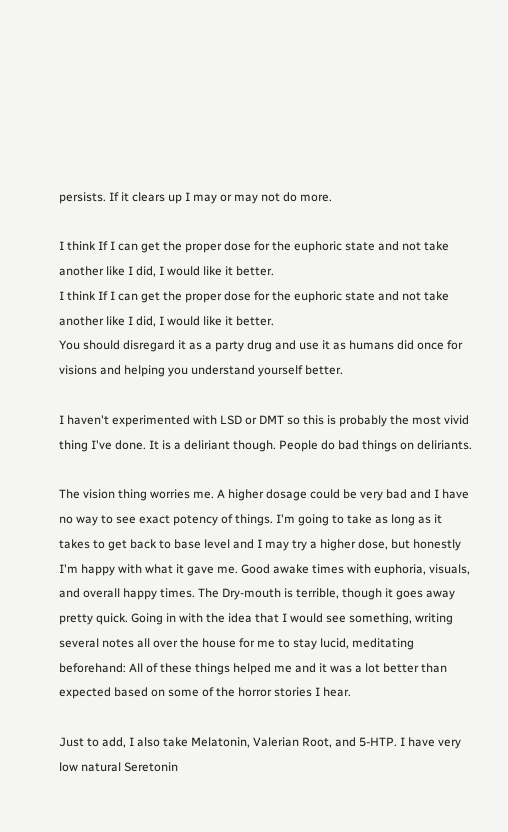persists. If it clears up I may or may not do more.

I think If I can get the proper dose for the euphoric state and not take another like I did, I would like it better.
I think If I can get the proper dose for the euphoric state and not take another like I did, I would like it better.
You should disregard it as a party drug and use it as humans did once for visions and helping you understand yourself better.

I haven't experimented with LSD or DMT so this is probably the most vivid thing I've done. It is a deliriant though. People do bad things on deliriants.

The vision thing worries me. A higher dosage could be very bad and I have no way to see exact potency of things. I'm going to take as long as it takes to get back to base level and I may try a higher dose, but honestly I'm happy with what it gave me. Good awake times with euphoria, visuals, and overall happy times. The Dry-mouth is terrible, though it goes away pretty quick. Going in with the idea that I would see something, writing several notes all over the house for me to stay lucid, meditating beforehand: All of these things helped me and it was a lot better than expected based on some of the horror stories I hear.

Just to add, I also take Melatonin, Valerian Root, and 5-HTP. I have very low natural Seretonin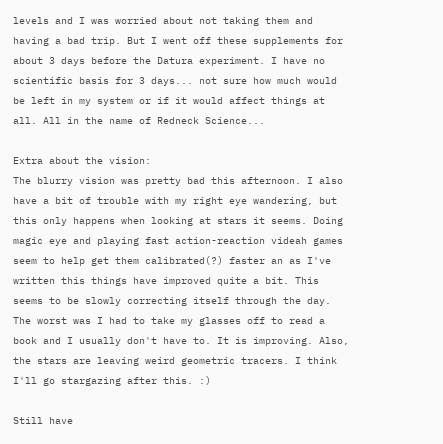levels and I was worried about not taking them and having a bad trip. But I went off these supplements for about 3 days before the Datura experiment. I have no scientific basis for 3 days... not sure how much would be left in my system or if it would affect things at all. All in the name of Redneck Science...

Extra about the vision:
The blurry vision was pretty bad this afternoon. I also have a bit of trouble with my right eye wandering, but this only happens when looking at stars it seems. Doing magic eye and playing fast action-reaction videah games seem to help get them calibrated(?) faster an as I've written this things have improved quite a bit. This seems to be slowly correcting itself through the day. The worst was I had to take my glasses off to read a book and I usually don't have to. It is improving. Also, the stars are leaving weird geometric tracers. I think I'll go stargazing after this. :)

Still have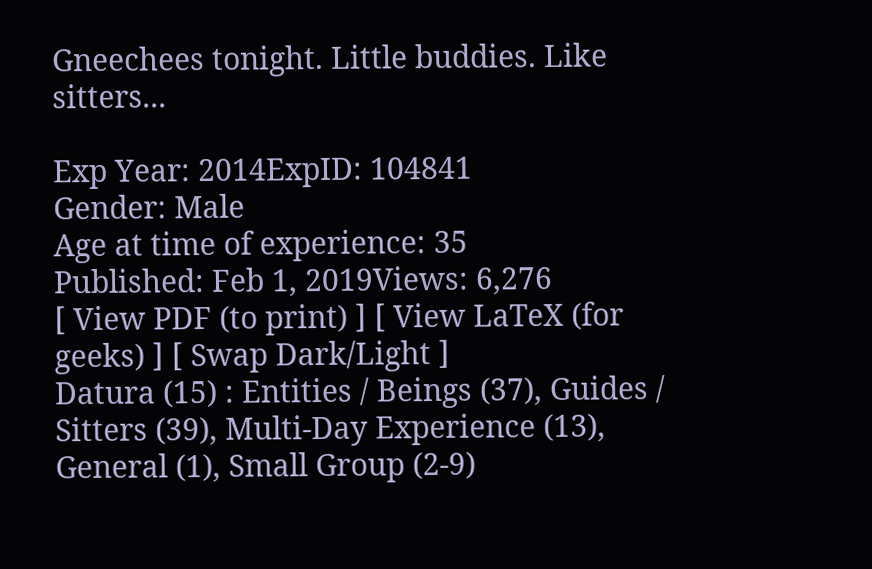Gneechees tonight. Little buddies. Like sitters...

Exp Year: 2014ExpID: 104841
Gender: Male
Age at time of experience: 35
Published: Feb 1, 2019Views: 6,276
[ View PDF (to print) ] [ View LaTeX (for geeks) ] [ Swap Dark/Light ]
Datura (15) : Entities / Beings (37), Guides / Sitters (39), Multi-Day Experience (13), General (1), Small Group (2-9)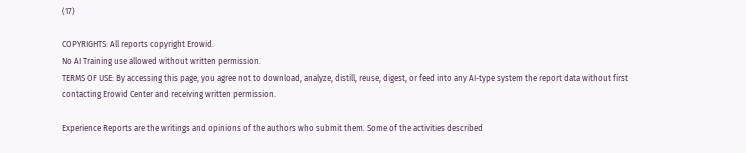(17)

COPYRIGHTS: All reports copyright Erowid.
No AI Training use allowed without written permission.
TERMS OF USE: By accessing this page, you agree not to download, analyze, distill, reuse, digest, or feed into any AI-type system the report data without first contacting Erowid Center and receiving written permission.

Experience Reports are the writings and opinions of the authors who submit them. Some of the activities described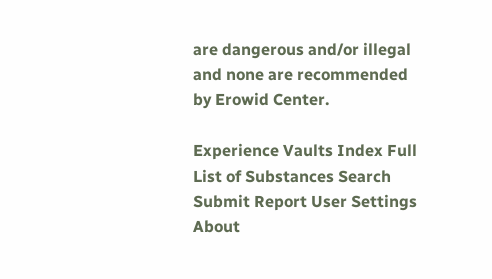are dangerous and/or illegal and none are recommended by Erowid Center.

Experience Vaults Index Full List of Substances Search Submit Report User Settings About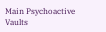Main Psychoactive Vaults